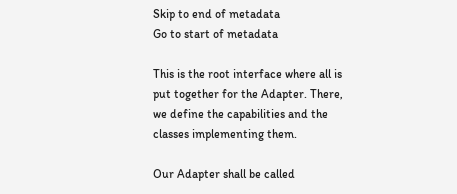Skip to end of metadata
Go to start of metadata

This is the root interface where all is put together for the Adapter. There, we define the capabilities and the classes implementing them.

Our Adapter shall be called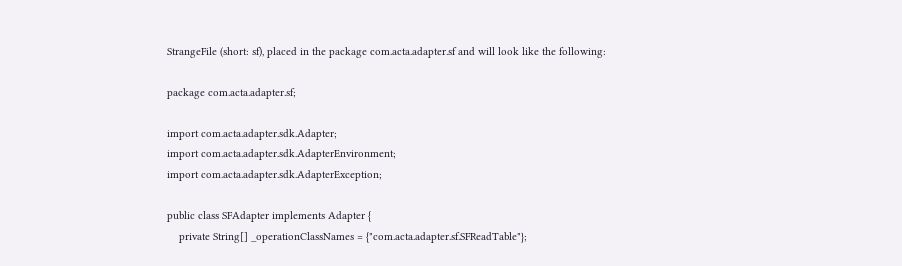StrangeFile (short: sf), placed in the package com.acta.adapter.sf and will look like the following:

package com.acta.adapter.sf;

import com.acta.adapter.sdk.Adapter;
import com.acta.adapter.sdk.AdapterEnvironment;
import com.acta.adapter.sdk.AdapterException;

public class SFAdapter implements Adapter {
    private String[] _operationClassNames = {"com.acta.adapter.sf.SFReadTable"};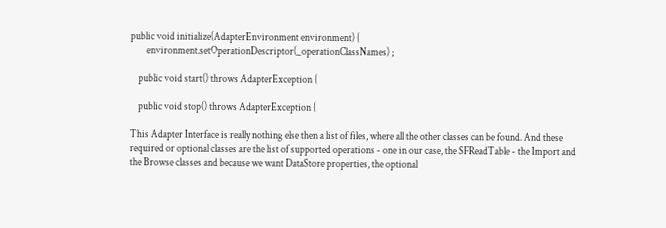public void initialize(AdapterEnvironment environment) {
        environment.setOperationDescriptor(_operationClassNames) ;

    public void start() throws AdapterException {

    public void stop() throws AdapterException {

This Adapter Interface is really nothing else then a list of files, where all the other classes can be found. And these required or optional classes are the list of supported operations - one in our case, the SFReadTable - the Import and the Browse classes and because we want DataStore properties, the optional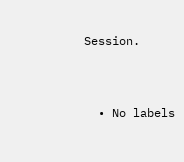Session.



  • No labels